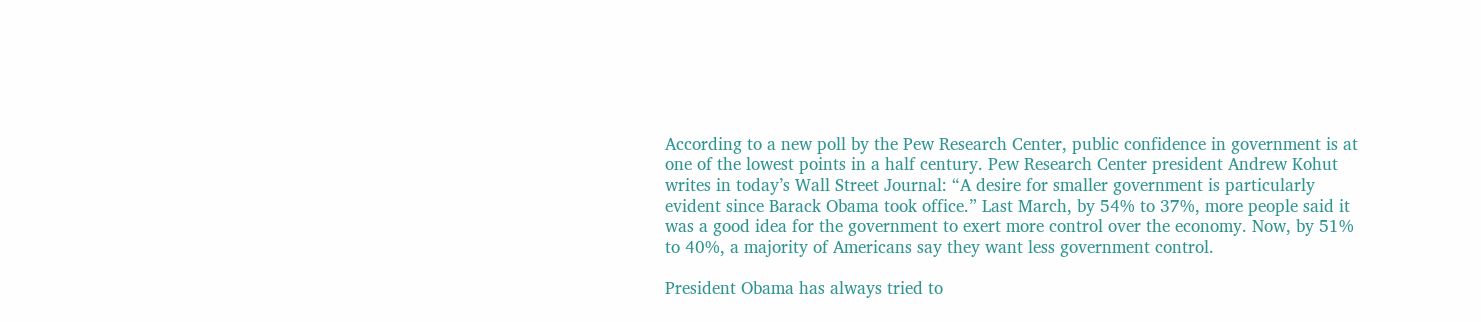According to a new poll by the Pew Research Center, public confidence in government is at one of the lowest points in a half century. Pew Research Center president Andrew Kohut writes in today’s Wall Street Journal: “A desire for smaller government is particularly evident since Barack Obama took office.” Last March, by 54% to 37%, more people said it was a good idea for the government to exert more control over the economy. Now, by 51% to 40%, a majority of Americans say they want less government control.

President Obama has always tried to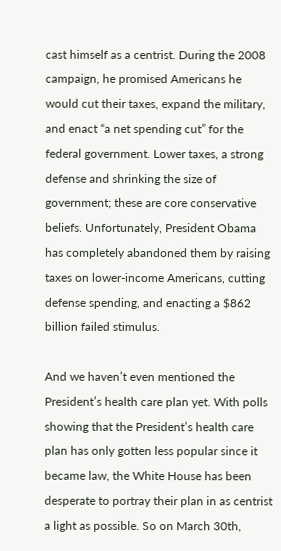cast himself as a centrist. During the 2008 campaign, he promised Americans he would cut their taxes, expand the military, and enact “a net spending cut” for the federal government. Lower taxes, a strong defense and shrinking the size of government; these are core conservative beliefs. Unfortunately, President Obama has completely abandoned them by raising taxes on lower-income Americans, cutting defense spending, and enacting a $862 billion failed stimulus.

And we haven’t even mentioned the President’s health care plan yet. With polls showing that the President’s health care plan has only gotten less popular since it became law, the White House has been desperate to portray their plan in as centrist a light as possible. So on March 30th,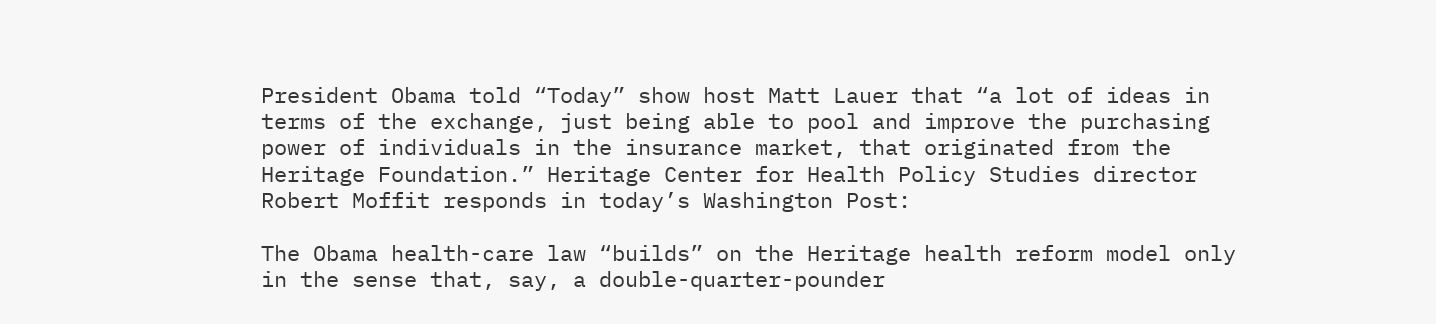President Obama told “Today” show host Matt Lauer that “a lot of ideas in terms of the exchange, just being able to pool and improve the purchasing power of individuals in the insurance market, that originated from the Heritage Foundation.” Heritage Center for Health Policy Studies director Robert Moffit responds in today’s Washington Post:

The Obama health-care law “builds” on the Heritage health reform model only in the sense that, say, a double-quarter-pounder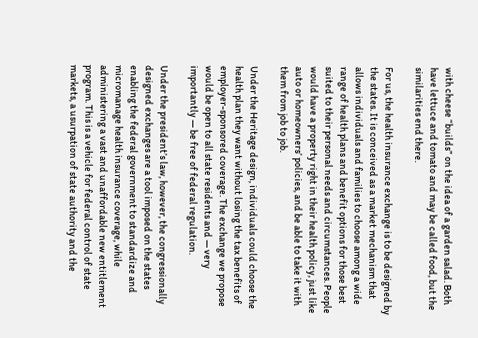with cheese “builds” on the idea of a garden salad. Both have lettuce and tomato and may be called food, but the similarities end there.

For us, the health insurance exchange is to be designed by the states. It is conceived as a market mechanism that allows individuals and families to choose among a wide range of health plans and benefit options for those best suited to their personal needs and circumstances. People would have a property right in their health policy, just like auto or homeowners’ policies, and be able to take it with them from job to job.

Under the Heritage design, individuals could choose the health plan they want without losing the tax benefits of employer-sponsored coverage. The exchange we propose would be open to all state residents and — very importantly — be free of federal regulation.

Under the president’s law, however, the congressionally designed exchanges are a tool imposed on the states enabling the federal government to standardize and micromanage health insurance coverage, while administering a vast and unaffordable new entitlement program. This is a vehicle for federal control of state markets, a usurpation of state authority and the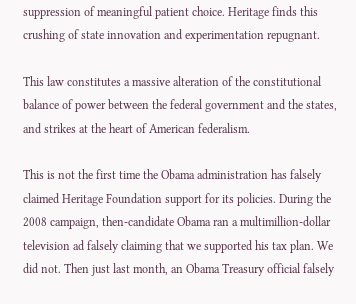suppression of meaningful patient choice. Heritage finds this crushing of state innovation and experimentation repugnant.

This law constitutes a massive alteration of the constitutional balance of power between the federal government and the states, and strikes at the heart of American federalism.

This is not the first time the Obama administration has falsely claimed Heritage Foundation support for its policies. During the 2008 campaign, then-candidate Obama ran a multimillion-dollar television ad falsely claiming that we supported his tax plan. We did not. Then just last month, an Obama Treasury official falsely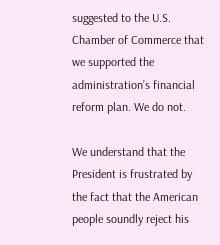suggested to the U.S. Chamber of Commerce that we supported the administration’s financial reform plan. We do not.

We understand that the President is frustrated by the fact that the American people soundly reject his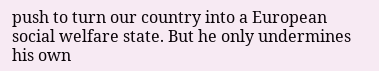push to turn our country into a European social welfare state. But he only undermines his own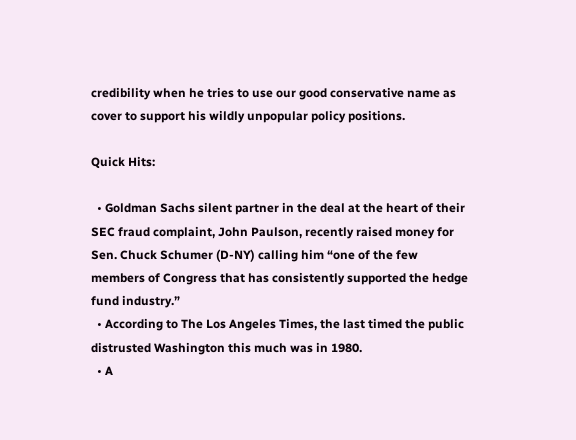credibility when he tries to use our good conservative name as cover to support his wildly unpopular policy positions.

Quick Hits:

  • Goldman Sachs silent partner in the deal at the heart of their SEC fraud complaint, John Paulson, recently raised money for Sen. Chuck Schumer (D-NY) calling him “one of the few members of Congress that has consistently supported the hedge fund industry.”
  • According to The Los Angeles Times, the last timed the public distrusted Washington this much was in 1980.
  • A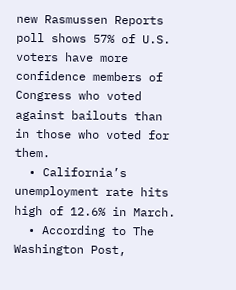new Rasmussen Reports poll shows 57% of U.S. voters have more confidence members of Congress who voted against bailouts than in those who voted for them.
  • California’s unemployment rate hits high of 12.6% in March.
  • According to The Washington Post,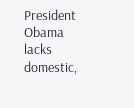President Obama lacks domestic,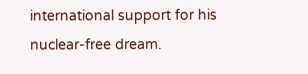international support for his nuclear-free dream.